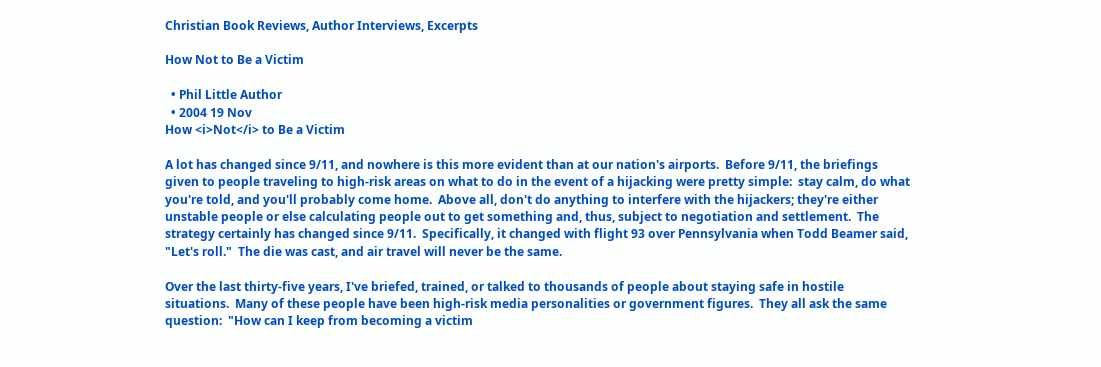Christian Book Reviews, Author Interviews, Excerpts

How Not to Be a Victim

  • Phil Little Author
  • 2004 19 Nov
How <i>Not</i> to Be a Victim

A lot has changed since 9/11, and nowhere is this more evident than at our nation's airports.  Before 9/11, the briefings given to people traveling to high-risk areas on what to do in the event of a hijacking were pretty simple:  stay calm, do what you're told, and you'll probably come home.  Above all, don't do anything to interfere with the hijackers; they're either unstable people or else calculating people out to get something and, thus, subject to negotiation and settlement.  The strategy certainly has changed since 9/11.  Specifically, it changed with flight 93 over Pennsylvania when Todd Beamer said, "Let's roll."  The die was cast, and air travel will never be the same.

Over the last thirty-five years, I've briefed, trained, or talked to thousands of people about staying safe in hostile situations.  Many of these people have been high-risk media personalities or government figures.  They all ask the same question:  "How can I keep from becoming a victim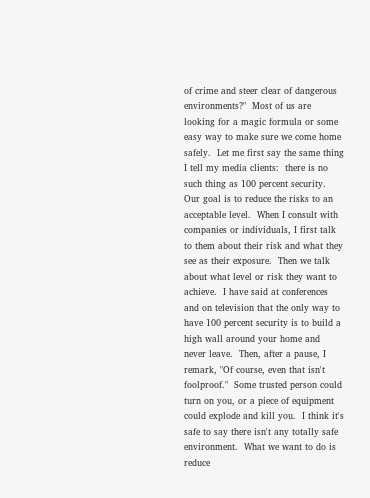of crime and steer clear of dangerous environments?"  Most of us are looking for a magic formula or some easy way to make sure we come home safely.  Let me first say the same thing I tell my media clients:  there is no such thing as 100 percent security.  Our goal is to reduce the risks to an acceptable level.  When I consult with companies or individuals, I first talk to them about their risk and what they see as their exposure.  Then we talk about what level or risk they want to achieve.  I have said at conferences and on television that the only way to have 100 percent security is to build a high wall around your home and never leave.  Then, after a pause, I remark, "Of course, even that isn't foolproof."  Some trusted person could turn on you, or a piece of equipment could explode and kill you.  I think it's safe to say there isn't any totally safe environment.  What we want to do is reduce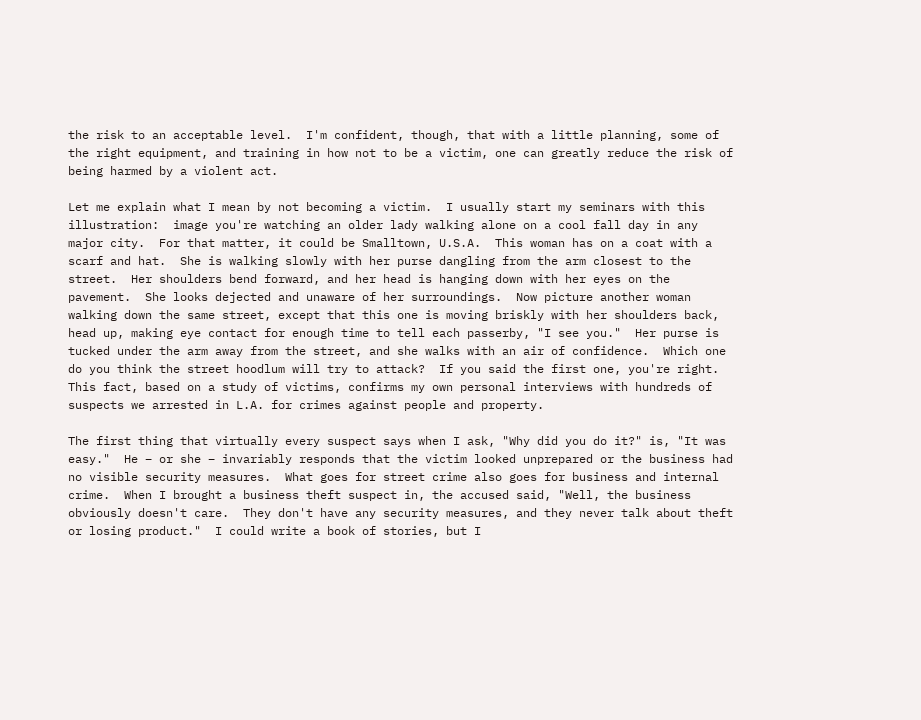the risk to an acceptable level.  I'm confident, though, that with a little planning, some of the right equipment, and training in how not to be a victim, one can greatly reduce the risk of being harmed by a violent act.

Let me explain what I mean by not becoming a victim.  I usually start my seminars with this illustration:  image you're watching an older lady walking alone on a cool fall day in any major city.  For that matter, it could be Smalltown, U.S.A.  This woman has on a coat with a scarf and hat.  She is walking slowly with her purse dangling from the arm closest to the street.  Her shoulders bend forward, and her head is hanging down with her eyes on the pavement.  She looks dejected and unaware of her surroundings.  Now picture another woman walking down the same street, except that this one is moving briskly with her shoulders back, head up, making eye contact for enough time to tell each passerby, "I see you."  Her purse is tucked under the arm away from the street, and she walks with an air of confidence.  Which one do you think the street hoodlum will try to attack?  If you said the first one, you're right.  This fact, based on a study of victims, confirms my own personal interviews with hundreds of suspects we arrested in L.A. for crimes against people and property.

The first thing that virtually every suspect says when I ask, "Why did you do it?" is, "It was easy."  He – or she – invariably responds that the victim looked unprepared or the business had no visible security measures.  What goes for street crime also goes for business and internal crime.  When I brought a business theft suspect in, the accused said, "Well, the business obviously doesn't care.  They don't have any security measures, and they never talk about theft or losing product."  I could write a book of stories, but I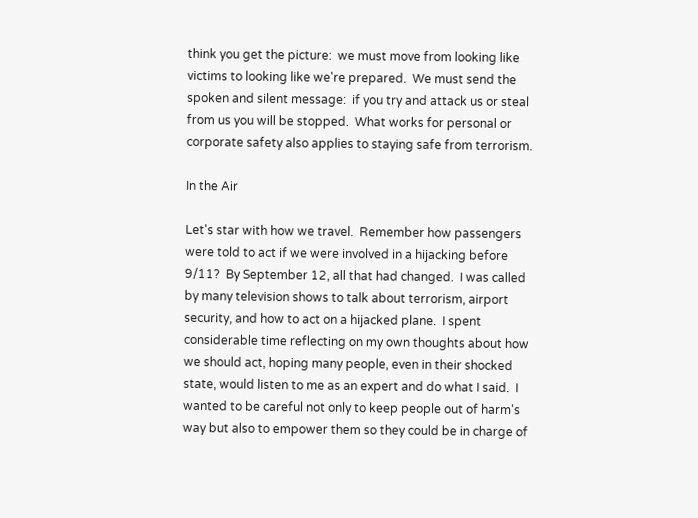think you get the picture:  we must move from looking like victims to looking like we're prepared.  We must send the spoken and silent message:  if you try and attack us or steal from us you will be stopped.  What works for personal or corporate safety also applies to staying safe from terrorism.

In the Air

Let's star with how we travel.  Remember how passengers were told to act if we were involved in a hijacking before 9/11?  By September 12, all that had changed.  I was called by many television shows to talk about terrorism, airport security, and how to act on a hijacked plane.  I spent considerable time reflecting on my own thoughts about how we should act, hoping many people, even in their shocked state, would listen to me as an expert and do what I said.  I wanted to be careful not only to keep people out of harm's way but also to empower them so they could be in charge of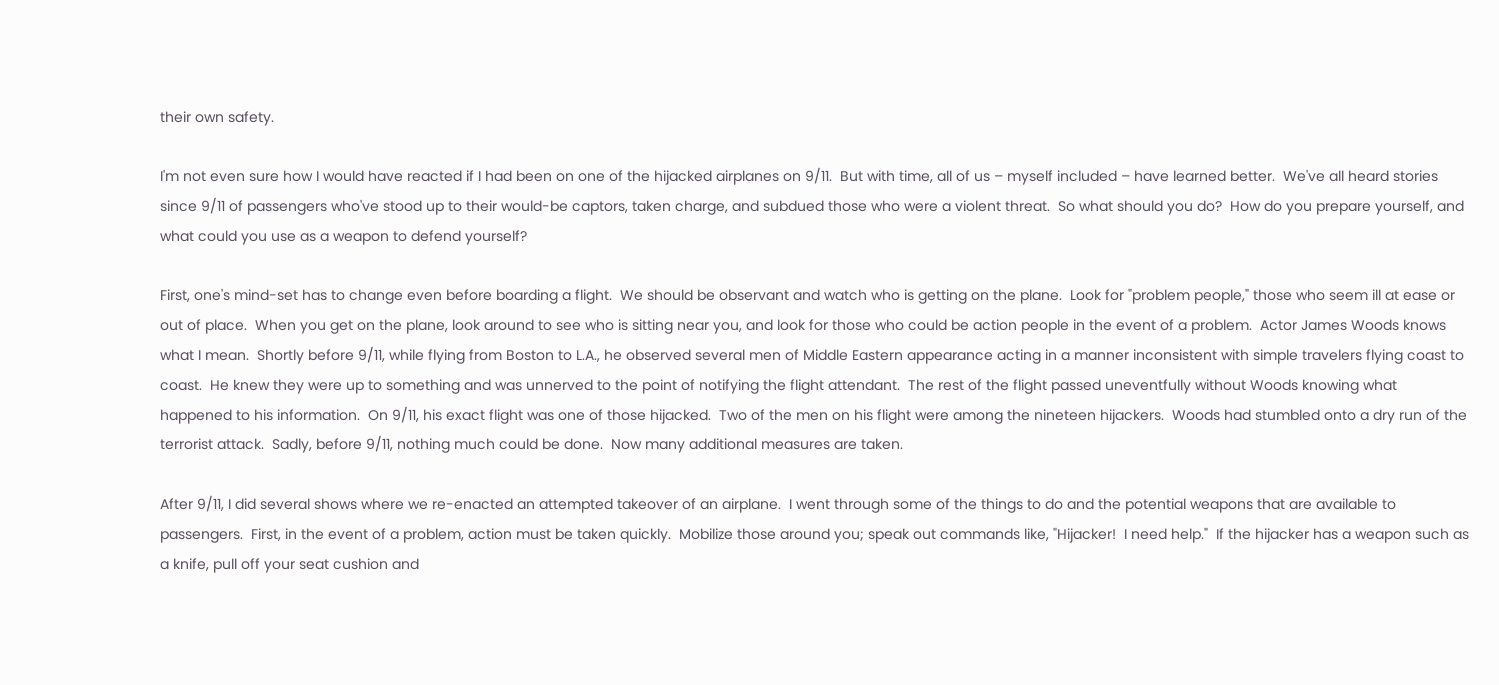their own safety.

I'm not even sure how I would have reacted if I had been on one of the hijacked airplanes on 9/11.  But with time, all of us – myself included – have learned better.  We've all heard stories since 9/11 of passengers who've stood up to their would-be captors, taken charge, and subdued those who were a violent threat.  So what should you do?  How do you prepare yourself, and what could you use as a weapon to defend yourself?

First, one's mind-set has to change even before boarding a flight.  We should be observant and watch who is getting on the plane.  Look for "problem people," those who seem ill at ease or out of place.  When you get on the plane, look around to see who is sitting near you, and look for those who could be action people in the event of a problem.  Actor James Woods knows what I mean.  Shortly before 9/11, while flying from Boston to L.A., he observed several men of Middle Eastern appearance acting in a manner inconsistent with simple travelers flying coast to coast.  He knew they were up to something and was unnerved to the point of notifying the flight attendant.  The rest of the flight passed uneventfully without Woods knowing what happened to his information.  On 9/11, his exact flight was one of those hijacked.  Two of the men on his flight were among the nineteen hijackers.  Woods had stumbled onto a dry run of the terrorist attack.  Sadly, before 9/11, nothing much could be done.  Now many additional measures are taken.

After 9/11, I did several shows where we re-enacted an attempted takeover of an airplane.  I went through some of the things to do and the potential weapons that are available to passengers.  First, in the event of a problem, action must be taken quickly.  Mobilize those around you; speak out commands like, "Hijacker!  I need help."  If the hijacker has a weapon such as a knife, pull off your seat cushion and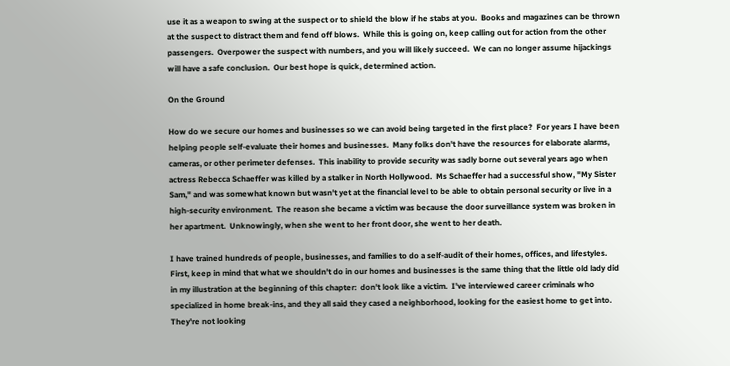use it as a weapon to swing at the suspect or to shield the blow if he stabs at you.  Books and magazines can be thrown at the suspect to distract them and fend off blows.  While this is going on, keep calling out for action from the other passengers.  Overpower the suspect with numbers, and you will likely succeed.  We can no longer assume hijackings will have a safe conclusion.  Our best hope is quick, determined action.

On the Ground

How do we secure our homes and businesses so we can avoid being targeted in the first place?  For years I have been helping people self-evaluate their homes and businesses.  Many folks don't have the resources for elaborate alarms, cameras, or other perimeter defenses.  This inability to provide security was sadly borne out several years ago when actress Rebecca Schaeffer was killed by a stalker in North Hollywood.  Ms Schaeffer had a successful show, "My Sister Sam," and was somewhat known but wasn't yet at the financial level to be able to obtain personal security or live in a high-security environment.  The reason she became a victim was because the door surveillance system was broken in her apartment.  Unknowingly, when she went to her front door, she went to her death.

I have trained hundreds of people, businesses, and families to do a self-audit of their homes, offices, and lifestyles.  First, keep in mind that what we shouldn't do in our homes and businesses is the same thing that the little old lady did in my illustration at the beginning of this chapter:  don't look like a victim.  I've interviewed career criminals who specialized in home break-ins, and they all said they cased a neighborhood, looking for the easiest home to get into.  They're not looking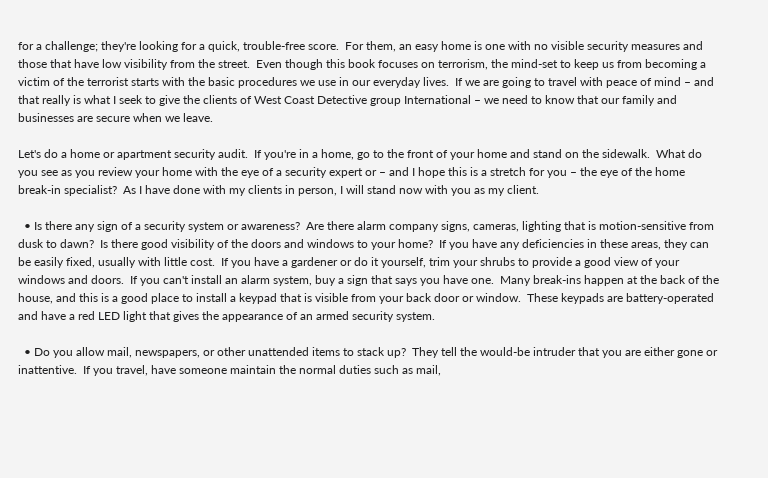for a challenge; they're looking for a quick, trouble-free score.  For them, an easy home is one with no visible security measures and those that have low visibility from the street.  Even though this book focuses on terrorism, the mind-set to keep us from becoming a victim of the terrorist starts with the basic procedures we use in our everyday lives.  If we are going to travel with peace of mind – and that really is what I seek to give the clients of West Coast Detective group International – we need to know that our family and businesses are secure when we leave.

Let's do a home or apartment security audit.  If you're in a home, go to the front of your home and stand on the sidewalk.  What do you see as you review your home with the eye of a security expert or – and I hope this is a stretch for you – the eye of the home break-in specialist?  As I have done with my clients in person, I will stand now with you as my client.

  • Is there any sign of a security system or awareness?  Are there alarm company signs, cameras, lighting that is motion-sensitive from dusk to dawn?  Is there good visibility of the doors and windows to your home?  If you have any deficiencies in these areas, they can be easily fixed, usually with little cost.  If you have a gardener or do it yourself, trim your shrubs to provide a good view of your windows and doors.  If you can't install an alarm system, buy a sign that says you have one.  Many break-ins happen at the back of the house, and this is a good place to install a keypad that is visible from your back door or window.  These keypads are battery-operated and have a red LED light that gives the appearance of an armed security system.

  • Do you allow mail, newspapers, or other unattended items to stack up?  They tell the would-be intruder that you are either gone or inattentive.  If you travel, have someone maintain the normal duties such as mail,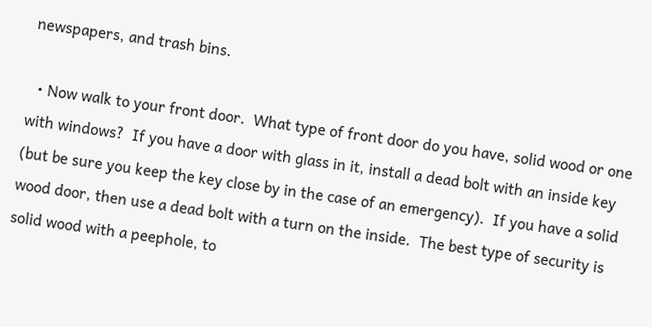newspapers, and trash bins.

  • Now walk to your front door.  What type of front door do you have, solid wood or one with windows?  If you have a door with glass in it, install a dead bolt with an inside key (but be sure you keep the key close by in the case of an emergency).  If you have a solid wood door, then use a dead bolt with a turn on the inside.  The best type of security is solid wood with a peephole, to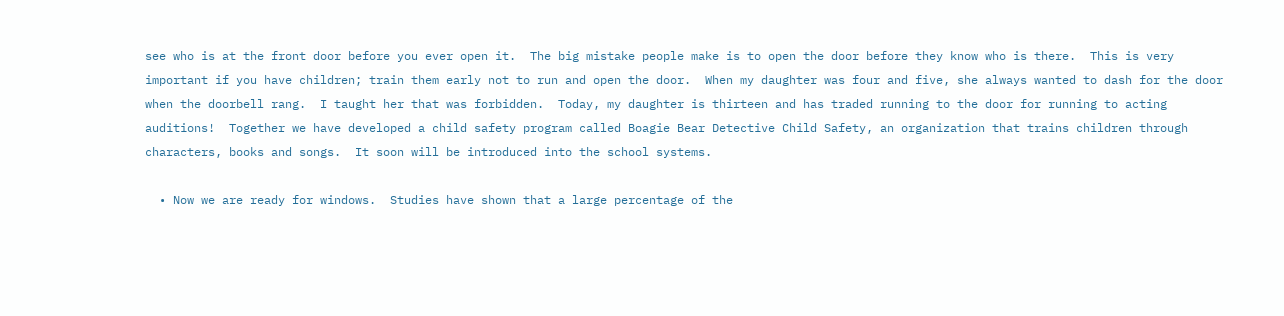see who is at the front door before you ever open it.  The big mistake people make is to open the door before they know who is there.  This is very important if you have children; train them early not to run and open the door.  When my daughter was four and five, she always wanted to dash for the door when the doorbell rang.  I taught her that was forbidden.  Today, my daughter is thirteen and has traded running to the door for running to acting auditions!  Together we have developed a child safety program called Boagie Bear Detective Child Safety, an organization that trains children through characters, books and songs.  It soon will be introduced into the school systems.

  • Now we are ready for windows.  Studies have shown that a large percentage of the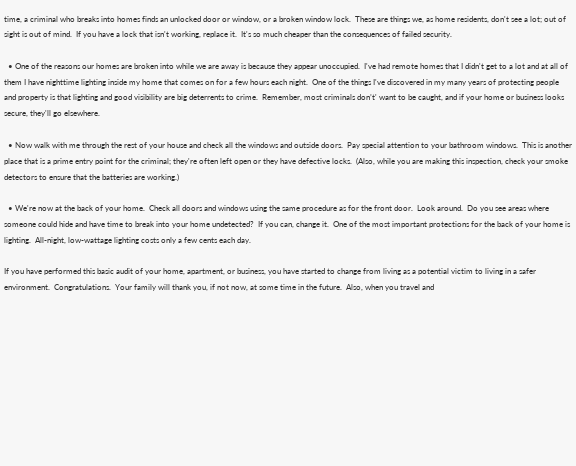time, a criminal who breaks into homes finds an unlocked door or window, or a broken window lock.  These are things we, as home residents, don't see a lot; out of sight is out of mind.  If you have a lock that isn't working, replace it.  It's so much cheaper than the consequences of failed security.

  • One of the reasons our homes are broken into while we are away is because they appear unoccupied.  I've had remote homes that I didn't get to a lot and at all of them I have nighttime lighting inside my home that comes on for a few hours each night.  One of the things I've discovered in my many years of protecting people and property is that lighting and good visibility are big deterrents to crime.  Remember, most criminals don’t' want to be caught, and if your home or business looks secure, they'll go elsewhere.

  • Now walk with me through the rest of your house and check all the windows and outside doors.  Pay special attention to your bathroom windows.  This is another place that is a prime entry point for the criminal; they're often left open or they have defective locks.  (Also, while you are making this inspection, check your smoke detectors to ensure that the batteries are working.)

  • We're now at the back of your home.  Check all doors and windows using the same procedure as for the front door.  Look around.  Do you see areas where someone could hide and have time to break into your home undetected?  If you can, change it.  One of the most important protections for the back of your home is lighting.  All-night, low-wattage lighting costs only a few cents each day.

If you have performed this basic audit of your home, apartment, or business, you have started to change from living as a potential victim to living in a safer environment.  Congratulations.  Your family will thank you, if not now, at some time in the future.  Also, when you travel and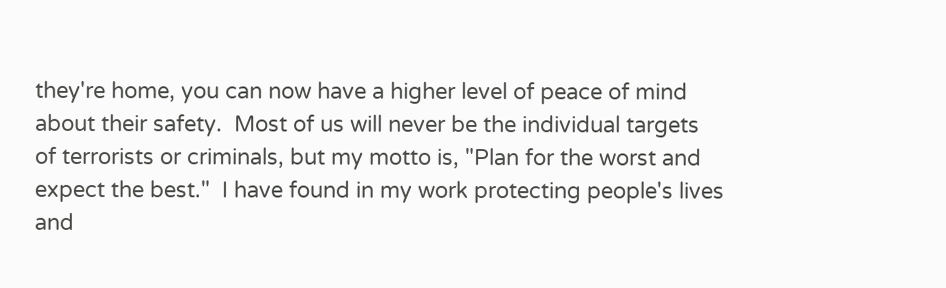they're home, you can now have a higher level of peace of mind about their safety.  Most of us will never be the individual targets of terrorists or criminals, but my motto is, "Plan for the worst and expect the best."  I have found in my work protecting people's lives and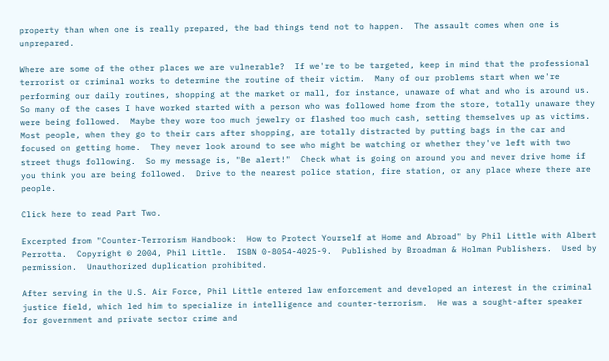property than when one is really prepared, the bad things tend not to happen.  The assault comes when one is unprepared.

Where are some of the other places we are vulnerable?  If we're to be targeted, keep in mind that the professional terrorist or criminal works to determine the routine of their victim.  Many of our problems start when we're performing our daily routines, shopping at the market or mall, for instance, unaware of what and who is around us.  So many of the cases I have worked started with a person who was followed home from the store, totally unaware they were being followed.  Maybe they wore too much jewelry or flashed too much cash, setting themselves up as victims.  Most people, when they go to their cars after shopping, are totally distracted by putting bags in the car and focused on getting home.  They never look around to see who might be watching or whether they've left with two street thugs following.  So my message is, "Be alert!"  Check what is going on around you and never drive home if you think you are being followed.  Drive to the nearest police station, fire station, or any place where there are people.

Click here to read Part Two.

Excerpted from "Counter-Terrorism Handbook:  How to Protect Yourself at Home and Abroad" by Phil Little with Albert Perrotta.  Copyright © 2004, Phil Little.  ISBN 0-8054-4025-9.  Published by Broadman & Holman Publishers.  Used by permission.  Unauthorized duplication prohibited.

After serving in the U.S. Air Force, Phil Little entered law enforcement and developed an interest in the criminal justice field, which led him to specialize in intelligence and counter-terrorism.  He was a sought-after speaker for government and private sector crime and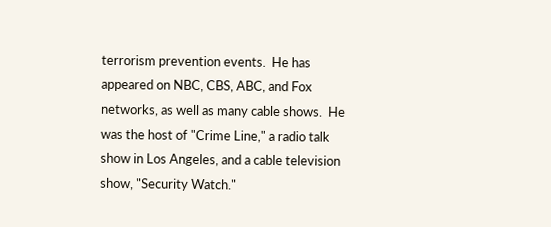terrorism prevention events.  He has appeared on NBC, CBS, ABC, and Fox networks, as well as many cable shows.  He was the host of "Crime Line," a radio talk show in Los Angeles, and a cable television show, "Security Watch."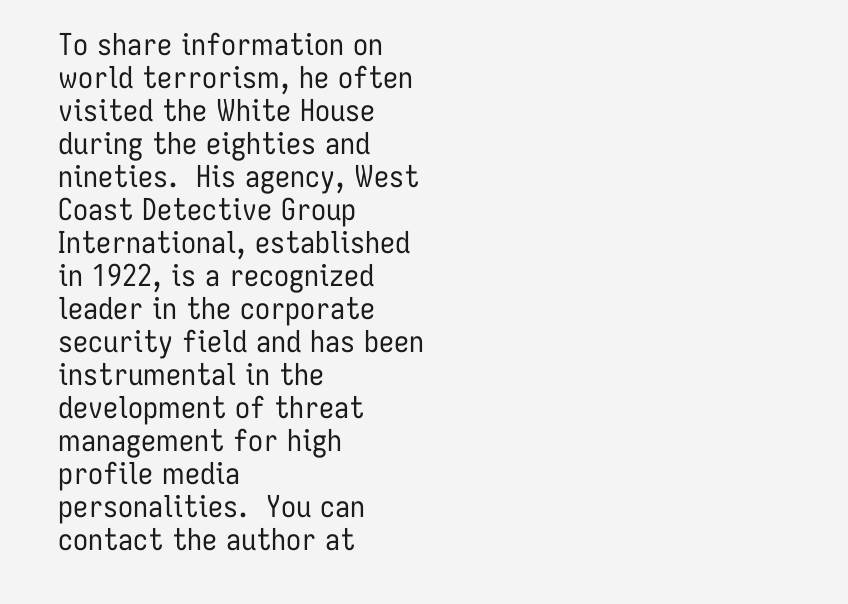To share information on world terrorism, he often visited the White House during the eighties and nineties.  His agency, West Coast Detective Group International, established in 1922, is a recognized leader in the corporate security field and has been instrumental in the development of threat management for high profile media personalities.  You can contact the author at